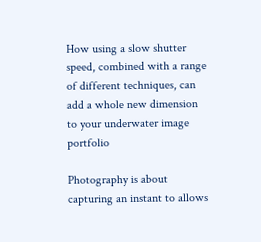How using a slow shutter speed, combined with a range of different techniques, can add a whole new dimension to your underwater image portfolio

Photography is about capturing an instant to allows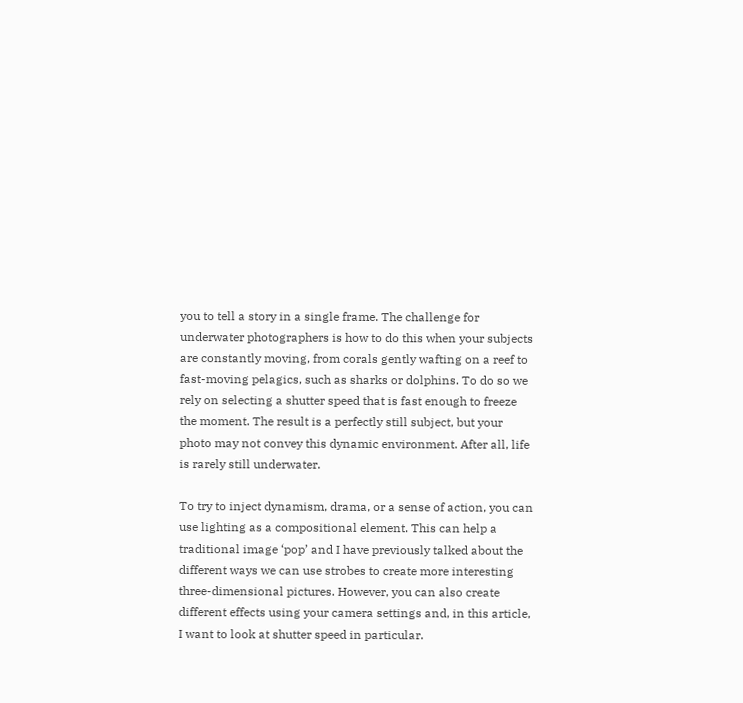you to tell a story in a single frame. The challenge for underwater photographers is how to do this when your subjects are constantly moving, from corals gently wafting on a reef to fast-moving pelagics, such as sharks or dolphins. To do so we rely on selecting a shutter speed that is fast enough to freeze the moment. The result is a perfectly still subject, but your photo may not convey this dynamic environment. After all, life is rarely still underwater.

To try to inject dynamism, drama, or a sense of action, you can use lighting as a compositional element. This can help a traditional image ‘pop’ and I have previously talked about the different ways we can use strobes to create more interesting three-dimensional pictures. However, you can also create different effects using your camera settings and, in this article, I want to look at shutter speed in particular.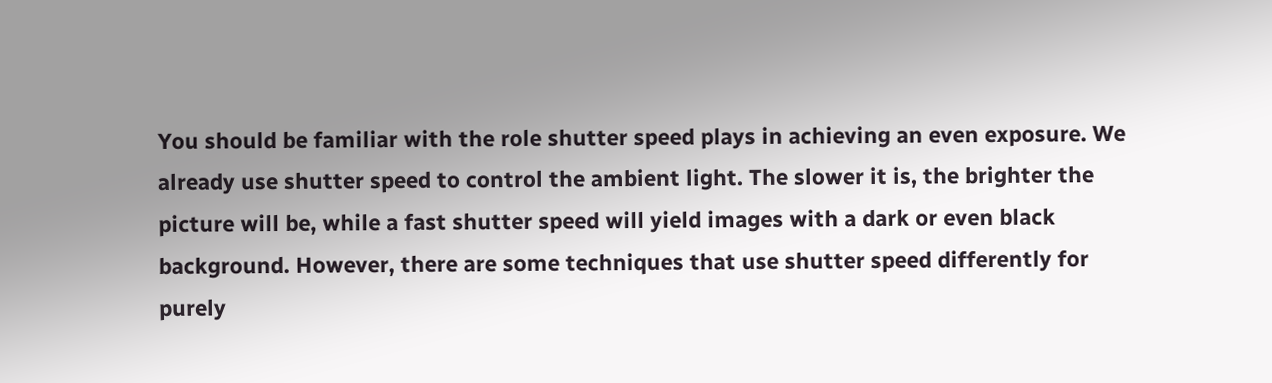You should be familiar with the role shutter speed plays in achieving an even exposure. We already use shutter speed to control the ambient light. The slower it is, the brighter the picture will be, while a fast shutter speed will yield images with a dark or even black background. However, there are some techniques that use shutter speed differently for purely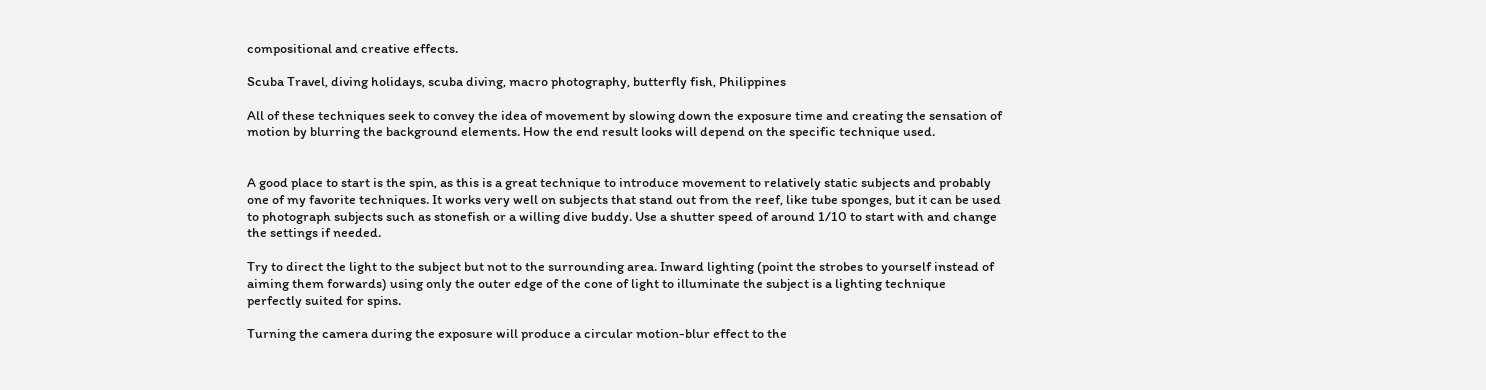compositional and creative effects.

Scuba Travel, diving holidays, scuba diving, macro photography, butterfly fish, Philippines

All of these techniques seek to convey the idea of movement by slowing down the exposure time and creating the sensation of motion by blurring the background elements. How the end result looks will depend on the specific technique used.


A good place to start is the spin, as this is a great technique to introduce movement to relatively static subjects and probably one of my favorite techniques. It works very well on subjects that stand out from the reef, like tube sponges, but it can be used to photograph subjects such as stonefish or a willing dive buddy. Use a shutter speed of around 1/10 to start with and change the settings if needed.

Try to direct the light to the subject but not to the surrounding area. Inward lighting (point the strobes to yourself instead of aiming them forwards) using only the outer edge of the cone of light to illuminate the subject is a lighting technique perfectly suited for spins.

Turning the camera during the exposure will produce a circular motion-blur effect to the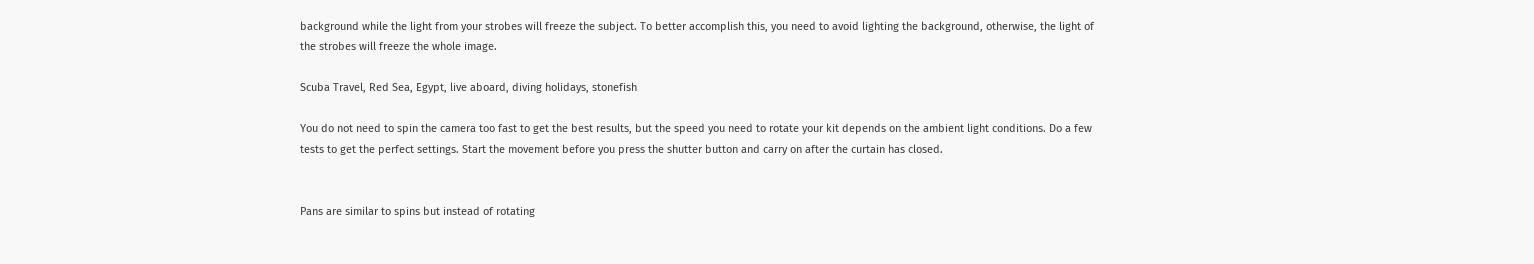background while the light from your strobes will freeze the subject. To better accomplish this, you need to avoid lighting the background, otherwise, the light of the strobes will freeze the whole image.

Scuba Travel, Red Sea, Egypt, live aboard, diving holidays, stonefish

You do not need to spin the camera too fast to get the best results, but the speed you need to rotate your kit depends on the ambient light conditions. Do a few tests to get the perfect settings. Start the movement before you press the shutter button and carry on after the curtain has closed.


Pans are similar to spins but instead of rotating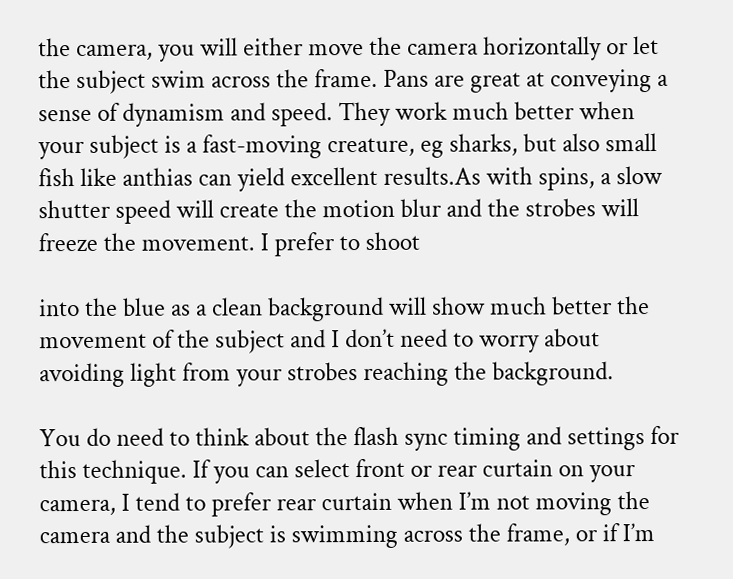the camera, you will either move the camera horizontally or let the subject swim across the frame. Pans are great at conveying a sense of dynamism and speed. They work much better when your subject is a fast-moving creature, eg sharks, but also small fish like anthias can yield excellent results.As with spins, a slow shutter speed will create the motion blur and the strobes will freeze the movement. I prefer to shoot

into the blue as a clean background will show much better the movement of the subject and I don’t need to worry about avoiding light from your strobes reaching the background.

You do need to think about the flash sync timing and settings for this technique. If you can select front or rear curtain on your camera, I tend to prefer rear curtain when I’m not moving the camera and the subject is swimming across the frame, or if I’m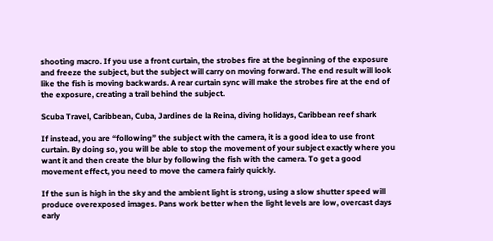shooting macro. If you use a front curtain, the strobes fire at the beginning of the exposure and freeze the subject, but the subject will carry on moving forward. The end result will look like the fish is moving backwards. A rear curtain sync will make the strobes fire at the end of the exposure, creating a trail behind the subject.

Scuba Travel, Caribbean, Cuba, Jardines de la Reina, diving holidays, Caribbean reef shark

If instead, you are “following” the subject with the camera, it is a good idea to use front curtain. By doing so, you will be able to stop the movement of your subject exactly where you want it and then create the blur by following the fish with the camera. To get a good movement effect, you need to move the camera fairly quickly.

If the sun is high in the sky and the ambient light is strong, using a slow shutter speed will produce overexposed images. Pans work better when the light levels are low, overcast days early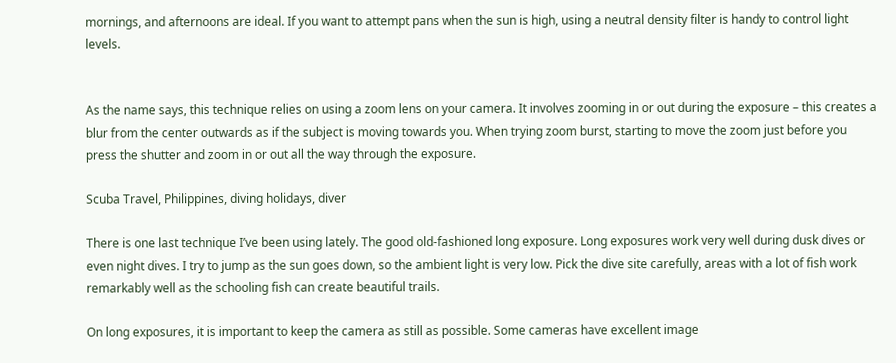mornings, and afternoons are ideal. If you want to attempt pans when the sun is high, using a neutral density filter is handy to control light levels.


As the name says, this technique relies on using a zoom lens on your camera. It involves zooming in or out during the exposure – this creates a blur from the center outwards as if the subject is moving towards you. When trying zoom burst, starting to move the zoom just before you press the shutter and zoom in or out all the way through the exposure.

Scuba Travel, Philippines, diving holidays, diver

There is one last technique I’ve been using lately. The good old-fashioned long exposure. Long exposures work very well during dusk dives or even night dives. I try to jump as the sun goes down, so the ambient light is very low. Pick the dive site carefully, areas with a lot of fish work remarkably well as the schooling fish can create beautiful trails.

On long exposures, it is important to keep the camera as still as possible. Some cameras have excellent image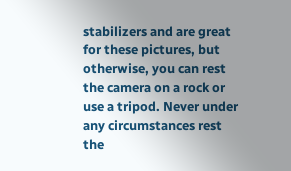stabilizers and are great for these pictures, but otherwise, you can rest the camera on a rock or use a tripod. Never under any circumstances rest the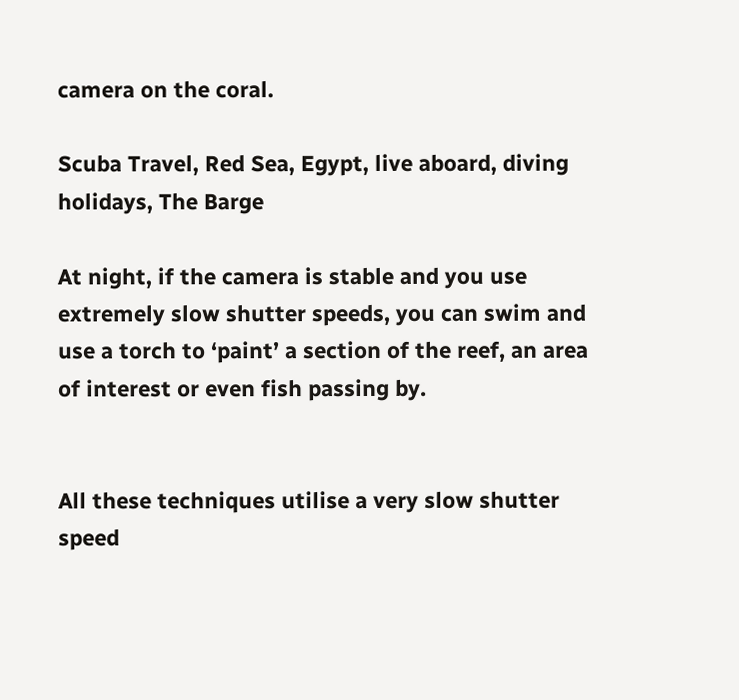camera on the coral.

Scuba Travel, Red Sea, Egypt, live aboard, diving holidays, The Barge

At night, if the camera is stable and you use extremely slow shutter speeds, you can swim and use a torch to ‘paint’ a section of the reef, an area of interest or even fish passing by.


All these techniques utilise a very slow shutter speed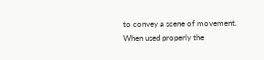to convey a scene of movement. When used properly the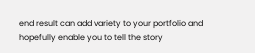end result can add variety to your portfolio and hopefully enable you to tell the story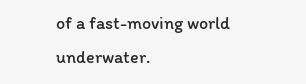of a fast-moving world underwater.